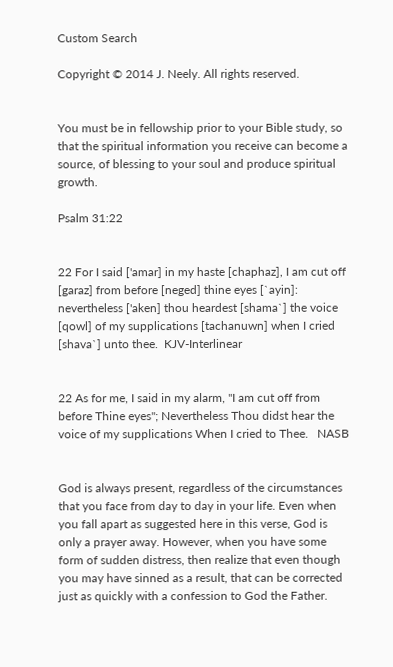Custom Search

Copyright © 2014 J. Neely. All rights reserved.


You must be in fellowship prior to your Bible study, so that the spiritual information you receive can become a source, of blessing to your soul and produce spiritual growth.

Psalm 31:22


22 For I said ['amar] in my haste [chaphaz], I am cut off [garaz] from before [neged] thine eyes [`ayin]: nevertheless ['aken] thou heardest [shama`] the voice [qowl] of my supplications [tachanuwn] when I cried [shava`] unto thee.  KJV-Interlinear


22 As for me, I said in my alarm, "I am cut off from before Thine eyes"; Nevertheless Thou didst hear the voice of my supplications When I cried to Thee.   NASB


God is always present, regardless of the circumstances that you face from day to day in your life. Even when you fall apart as suggested here in this verse, God is only a prayer away. However, when you have some form of sudden distress, then realize that even though you may have sinned as a result, that can be corrected just as quickly with a confession to God the Father.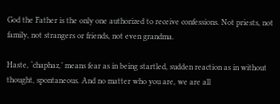God the Father is the only one authorized to receive confessions. Not priests, not family, not strangers or friends, not even grandma.

Haste, ‘chaphaz,’ means fear as in being startled, sudden reaction as in without thought, spontaneous. And no matter who you are, we are all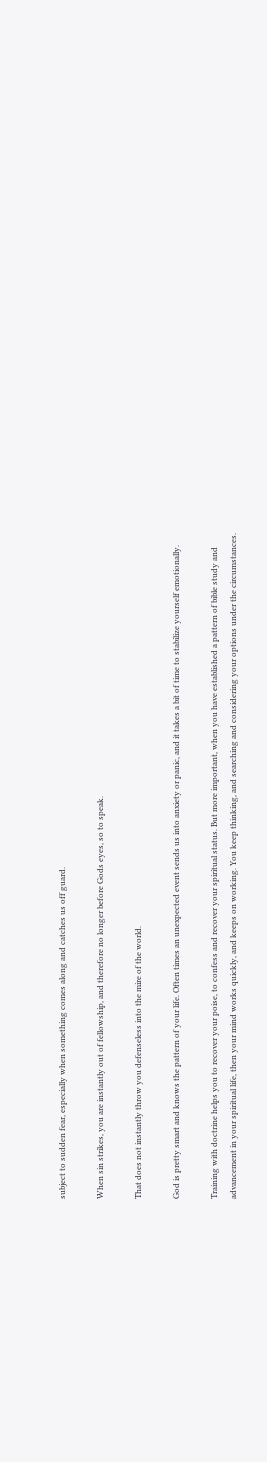subject to sudden fear, especially when something comes along and catches us off guard.

When sin strikes, you are instantly out of fellowship, and therefore no longer before Gods eyes, so to speak.

That does not instantly throw you defenseless into the mire of the world.

God is pretty smart and knows the pattern of your life. Often times an unexpected event sends us into anxiety or panic, and it takes a bit of time to stabilize yourself emotionally.

Training with doctrine helps you to recover your poise, to confess and recover your spiritual status. But more important, when you have established a pattern of bible study and advancement in your spiritual life, then your mind works quickly, and keeps on working. You keep thinking, and searching and considering your options under the circumstances.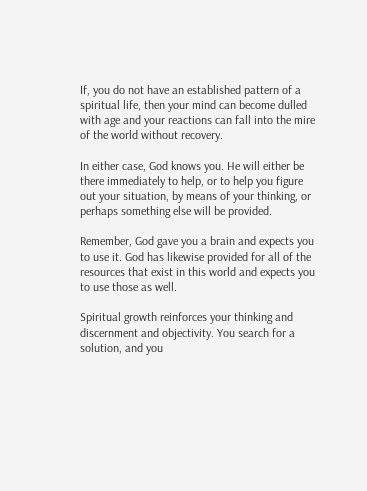If, you do not have an established pattern of a spiritual life, then your mind can become dulled with age and your reactions can fall into the mire of the world without recovery.

In either case, God knows you. He will either be there immediately to help, or to help you figure out your situation, by means of your thinking, or perhaps something else will be provided.

Remember, God gave you a brain and expects you to use it. God has likewise provided for all of the resources that exist in this world and expects you to use those as well.

Spiritual growth reinforces your thinking and discernment and objectivity. You search for a solution, and you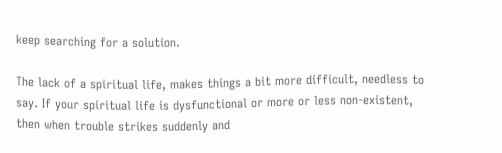keep searching for a solution.

The lack of a spiritual life, makes things a bit more difficult, needless to say. If your spiritual life is dysfunctional or more or less non-existent, then when trouble strikes suddenly and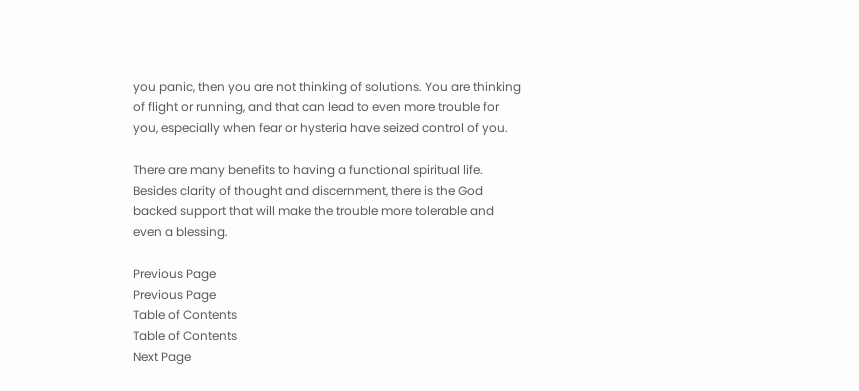you panic, then you are not thinking of solutions. You are thinking of flight or running, and that can lead to even more trouble for you, especially when fear or hysteria have seized control of you.

There are many benefits to having a functional spiritual life. Besides clarity of thought and discernment, there is the God backed support that will make the trouble more tolerable and even a blessing.

Previous Page
Previous Page
Table of Contents
Table of Contents
Next Page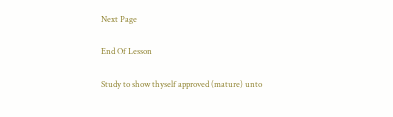Next Page

End Of Lesson

Study to show thyself approved (mature) unto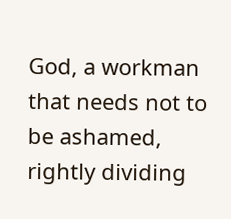God, a workman that needs not to be ashamed, rightly dividing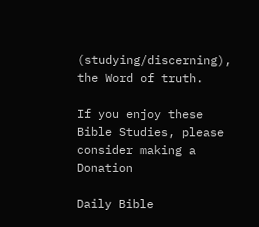(studying/discerning), the Word of truth.

If you enjoy these Bible Studies, please consider making a Donation

Daily Bible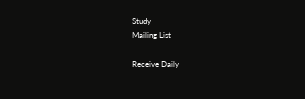Study
Mailing List

Receive Daily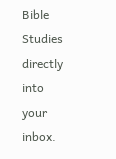Bible Studies directly into your inbox.